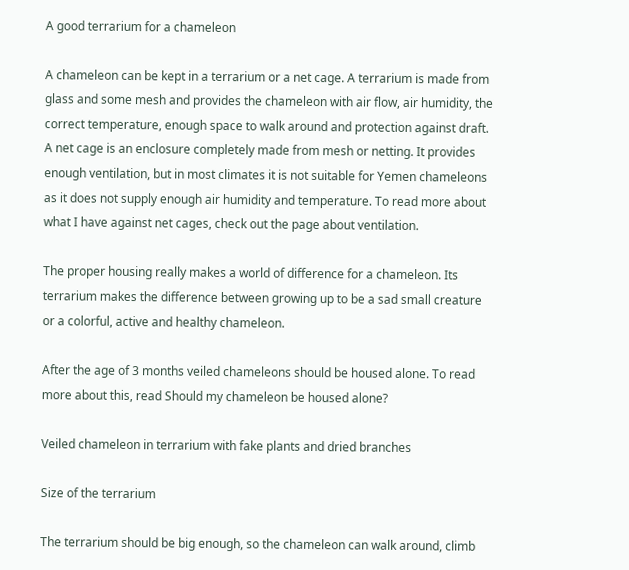A good terrarium for a chameleon

A chameleon can be kept in a terrarium or a net cage. A terrarium is made from glass and some mesh and provides the chameleon with air flow, air humidity, the correct temperature, enough space to walk around and protection against draft. A net cage is an enclosure completely made from mesh or netting. It provides enough ventilation, but in most climates it is not suitable for Yemen chameleons as it does not supply enough air humidity and temperature. To read more about what I have against net cages, check out the page about ventilation.

The proper housing really makes a world of difference for a chameleon. Its terrarium makes the difference between growing up to be a sad small creature or a colorful, active and healthy chameleon.

After the age of 3 months veiled chameleons should be housed alone. To read more about this, read Should my chameleon be housed alone?

Veiled chameleon in terrarium with fake plants and dried branches

Size of the terrarium

The terrarium should be big enough, so the chameleon can walk around, climb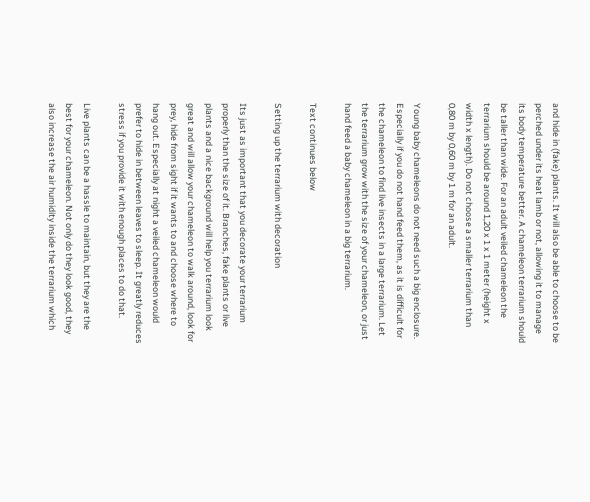and hide in (fake) plants. It will also be able to choose to be perched under its heat lamb or not, allowing it to manage its body temperature better. A chameleon terrarium should be taller than wide. For an adult veiled chameleon the terrarium should be around 1,20 x 1 x 1 meter (height x width x length). Do not choose a smaller terrarium than 0,80 m by 0,60 m by 1 m for an adult.

Young baby chameleons do not need such a big enclosure. Especially if you do not hand feed them, as it is difficult for the chameleon to find live insects in a large terrarium. Let the terrarium grow with the size of your chameleon, or just hand feed a baby chameleon in a big terrarium.

Text continues below

Setting up the terrarium with decoration

Its just as important that you decorate your terrarium properly than the size of it. Branches, fake plants or live plants and a nice background will help you terrarium look great and will allow your chameleon to walk around, look for prey, hide from sight if it wants to and choose where to hang out. Especially at night a veiled chameleon would prefer to hide in between leaves to sleep. It greatly reduces stress if you provide it with enough places to do that.

Live plants can be a hassle to maintain, but they are the best for your chameleon. Not only do they look good, they also increase the air humidity inside the terrarium which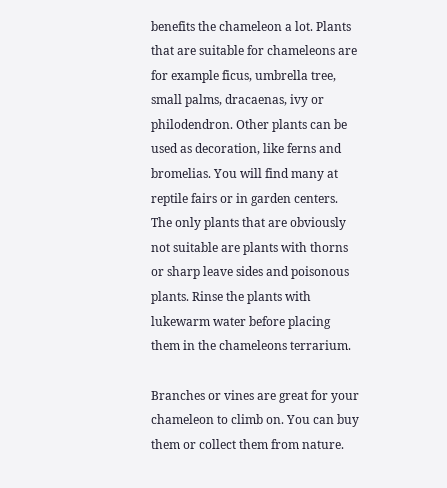benefits the chameleon a lot. Plants that are suitable for chameleons are for example ficus, umbrella tree, small palms, dracaenas, ivy or philodendron. Other plants can be used as decoration, like ferns and bromelias. You will find many at reptile fairs or in garden centers. The only plants that are obviously not suitable are plants with thorns or sharp leave sides and poisonous plants. Rinse the plants with lukewarm water before placing them in the chameleons terrarium.

Branches or vines are great for your chameleon to climb on. You can buy them or collect them from nature.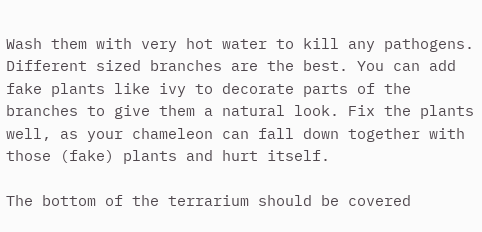Wash them with very hot water to kill any pathogens. Different sized branches are the best. You can add fake plants like ivy to decorate parts of the branches to give them a natural look. Fix the plants well, as your chameleon can fall down together with those (fake) plants and hurt itself.

The bottom of the terrarium should be covered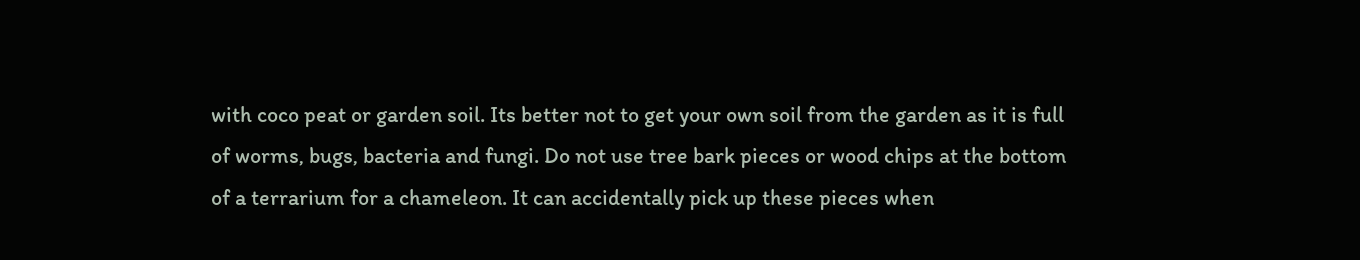with coco peat or garden soil. Its better not to get your own soil from the garden as it is full of worms, bugs, bacteria and fungi. Do not use tree bark pieces or wood chips at the bottom of a terrarium for a chameleon. It can accidentally pick up these pieces when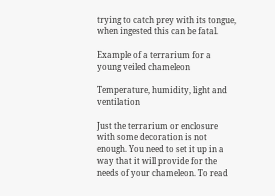trying to catch prey with its tongue, when ingested this can be fatal.

Example of a terrarium for a young veiled chameleon

Temperature, humidity, light and ventilation

Just the terrarium or enclosure with some decoration is not enough. You need to set it up in a way that it will provide for the needs of your chameleon. To read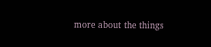more about the things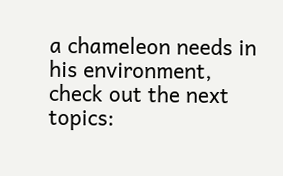a chameleon needs in his environment, check out the next topics: